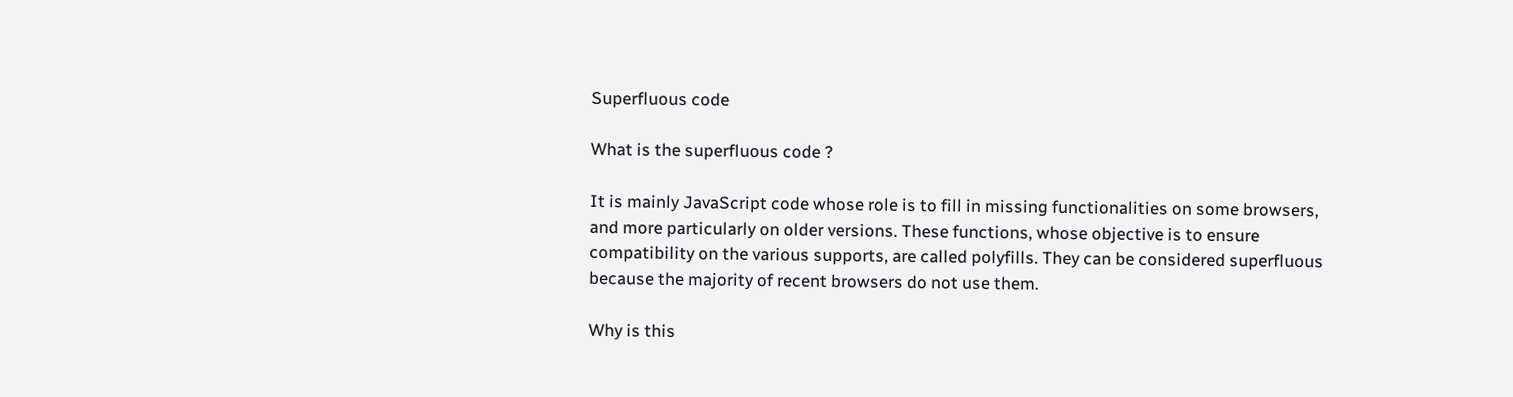Superfluous code

What is the superfluous code ?

It is mainly JavaScript code whose role is to fill in missing functionalities on some browsers, and more particularly on older versions. These functions, whose objective is to ensure compatibility on the various supports, are called polyfills. They can be considered superfluous because the majority of recent browsers do not use them.

Why is this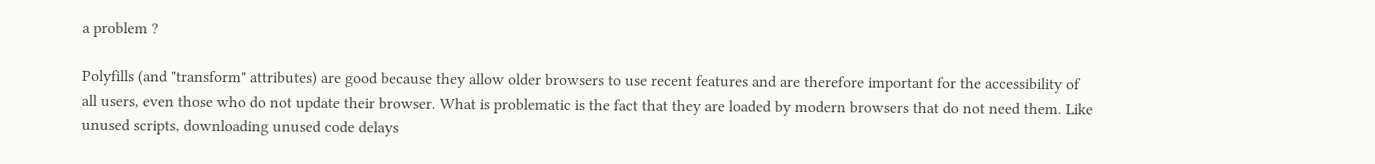a problem ?

Polyfills (and "transform" attributes) are good because they allow older browsers to use recent features and are therefore important for the accessibility of all users, even those who do not update their browser. What is problematic is the fact that they are loaded by modern browsers that do not need them. Like unused scripts, downloading unused code delays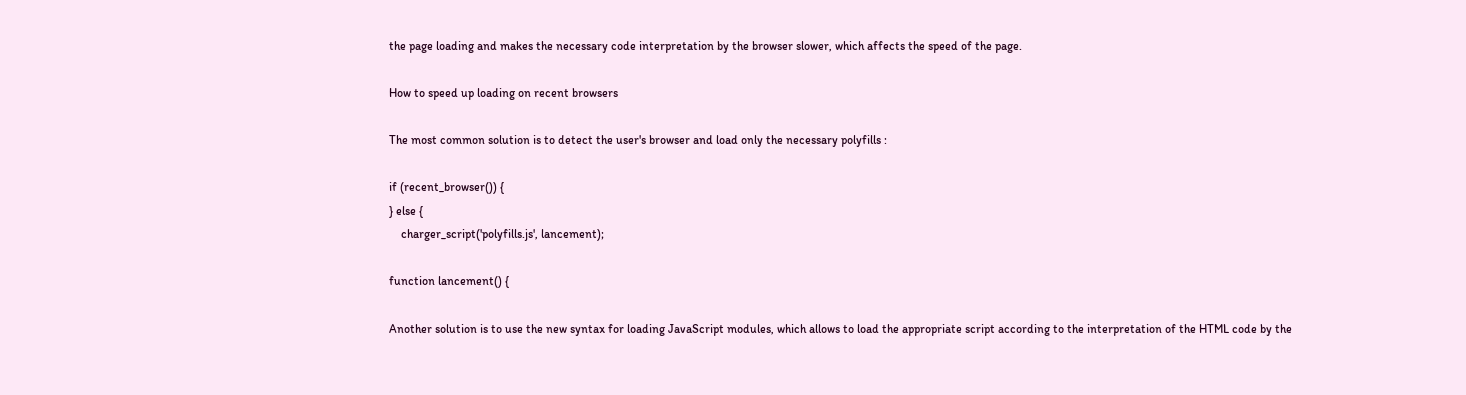the page loading and makes the necessary code interpretation by the browser slower, which affects the speed of the page.

How to speed up loading on recent browsers

The most common solution is to detect the user's browser and load only the necessary polyfills :

if (recent_browser()) {
} else {
    charger_script('polyfills.js', lancement);

function lancement() {

Another solution is to use the new syntax for loading JavaScript modules, which allows to load the appropriate script according to the interpretation of the HTML code by the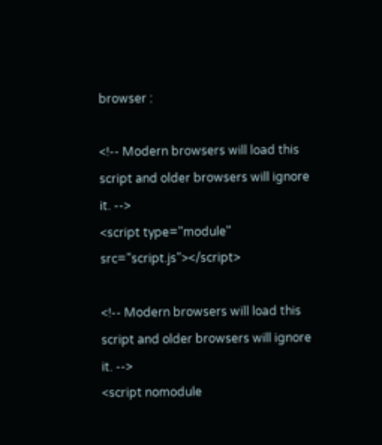browser :

<!-- Modern browsers will load this script and older browsers will ignore it. -->
<script type="module" src="script.js"></script>

<!-- Modern browsers will load this script and older browsers will ignore it. -->
<script nomodule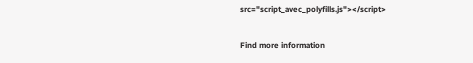src="script_avec_polyfills.js"></script>

Find more information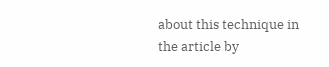about this technique in the article by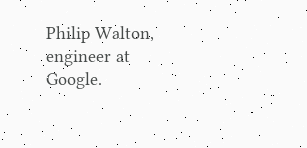Philip Walton, engineer at Google.